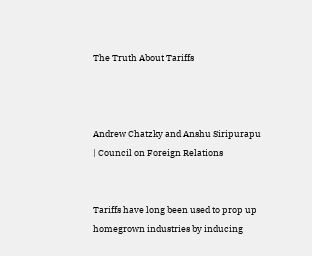The Truth About Tariffs



Andrew Chatzky and Anshu Siripurapu | Council on Foreign Relations


Tariffs have long been used to prop up homegrown industries by inducing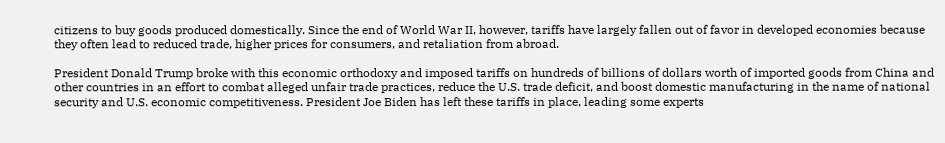citizens to buy goods produced domestically. Since the end of World War II, however, tariffs have largely fallen out of favor in developed economies because they often lead to reduced trade, higher prices for consumers, and retaliation from abroad.

President Donald Trump broke with this economic orthodoxy and imposed tariffs on hundreds of billions of dollars worth of imported goods from China and other countries in an effort to combat alleged unfair trade practices, reduce the U.S. trade deficit, and boost domestic manufacturing in the name of national security and U.S. economic competitiveness. President Joe Biden has left these tariffs in place, leading some experts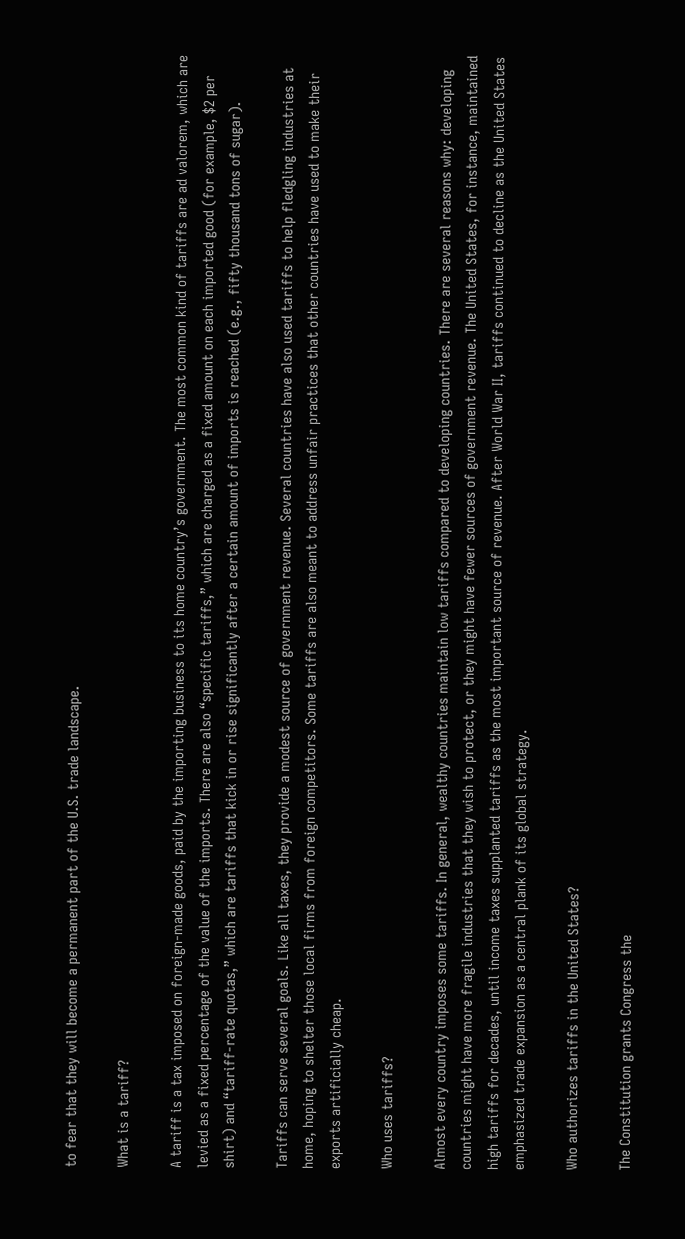to fear that they will become a permanent part of the U.S. trade landscape.

What is a tariff?

A tariff is a tax imposed on foreign-made goods, paid by the importing business to its home country’s government. The most common kind of tariffs are ad valorem, which are levied as a fixed percentage of the value of the imports. There are also “specific tariffs,” which are charged as a fixed amount on each imported good (for example, $2 per shirt) and “tariff-rate quotas,” which are tariffs that kick in or rise significantly after a certain amount of imports is reached (e.g., fifty thousand tons of sugar).

Tariffs can serve several goals. Like all taxes, they provide a modest source of government revenue. Several countries have also used tariffs to help fledgling industries at home, hoping to shelter those local firms from foreign competitors. Some tariffs are also meant to address unfair practices that other countries have used to make their exports artificially cheap.

Who uses tariffs?

Almost every country imposes some tariffs. In general, wealthy countries maintain low tariffs compared to developing countries. There are several reasons why: developing countries might have more fragile industries that they wish to protect, or they might have fewer sources of government revenue. The United States, for instance, maintained high tariffs for decades, until income taxes supplanted tariffs as the most important source of revenue. After World War II, tariffs continued to decline as the United States emphasized trade expansion as a central plank of its global strategy.

Who authorizes tariffs in the United States?

The Constitution grants Congress the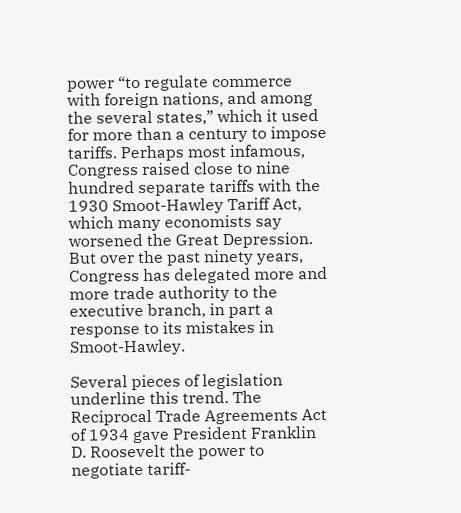power “to regulate commerce with foreign nations, and among the several states,” which it used for more than a century to impose tariffs. Perhaps most infamous, Congress raised close to nine hundred separate tariffs with the 1930 Smoot-Hawley Tariff Act, which many economists say worsened the Great Depression. But over the past ninety years, Congress has delegated more and more trade authority to the executive branch, in part a response to its mistakes in Smoot-Hawley.

Several pieces of legislation underline this trend. The Reciprocal Trade Agreements Act of 1934 gave President Franklin D. Roosevelt the power to negotiate tariff-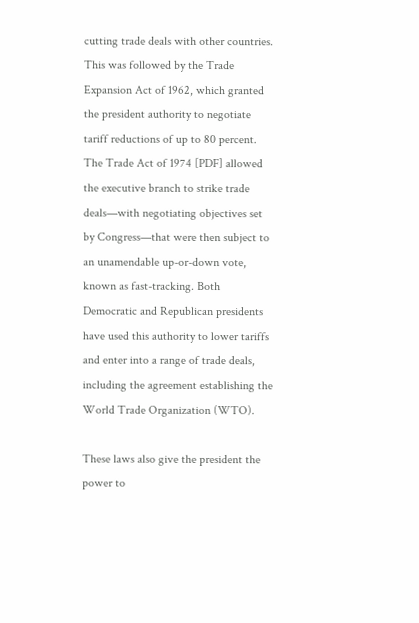cutting trade deals with other countries. This was followed by the Trade Expansion Act of 1962, which granted the president authority to negotiate tariff reductions of up to 80 percent. The Trade Act of 1974 [PDF] allowed the executive branch to strike trade deals—with negotiating objectives set by Congress—that were then subject to an unamendable up-or-down vote, known as fast-tracking. Both Democratic and Republican presidents have used this authority to lower tariffs and enter into a range of trade deals, including the agreement establishing the World Trade Organization (WTO).

These laws also give the president the power to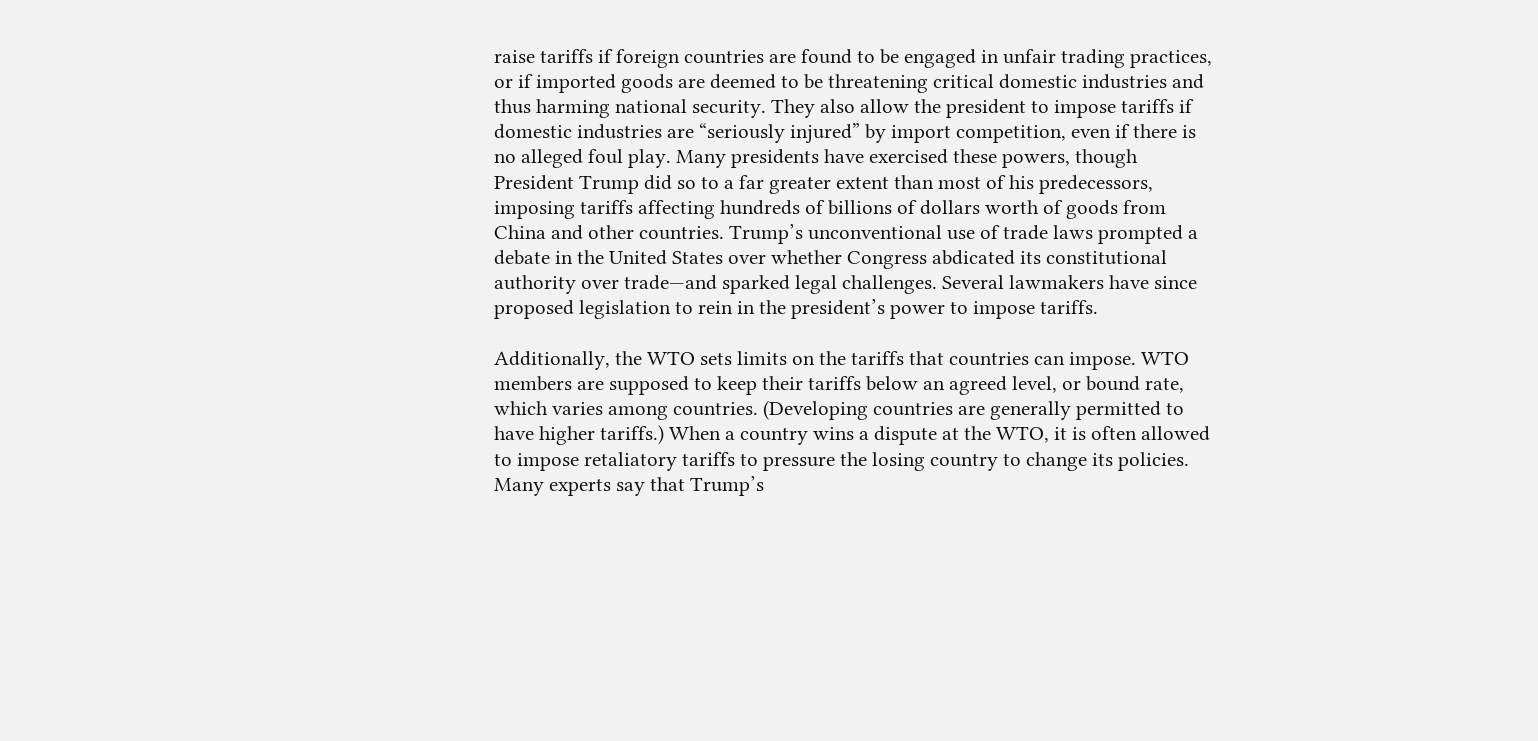raise tariffs if foreign countries are found to be engaged in unfair trading practices, or if imported goods are deemed to be threatening critical domestic industries and thus harming national security. They also allow the president to impose tariffs if domestic industries are “seriously injured” by import competition, even if there is no alleged foul play. Many presidents have exercised these powers, though President Trump did so to a far greater extent than most of his predecessors, imposing tariffs affecting hundreds of billions of dollars worth of goods from China and other countries. Trump’s unconventional use of trade laws prompted a debate in the United States over whether Congress abdicated its constitutional authority over trade—and sparked legal challenges. Several lawmakers have since proposed legislation to rein in the president’s power to impose tariffs.

Additionally, the WTO sets limits on the tariffs that countries can impose. WTO members are supposed to keep their tariffs below an agreed level, or bound rate, which varies among countries. (Developing countries are generally permitted to have higher tariffs.) When a country wins a dispute at the WTO, it is often allowed to impose retaliatory tariffs to pressure the losing country to change its policies. Many experts say that Trump’s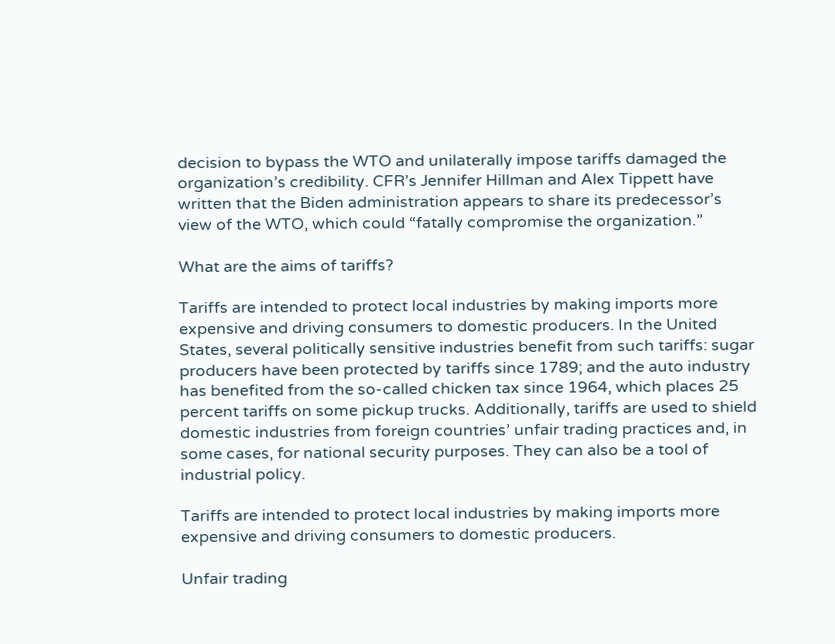decision to bypass the WTO and unilaterally impose tariffs damaged the organization’s credibility. CFR’s Jennifer Hillman and Alex Tippett have written that the Biden administration appears to share its predecessor’s view of the WTO, which could “fatally compromise the organization.”

What are the aims of tariffs?

Tariffs are intended to protect local industries by making imports more expensive and driving consumers to domestic producers. In the United States, several politically sensitive industries benefit from such tariffs: sugar producers have been protected by tariffs since 1789; and the auto industry has benefited from the so-called chicken tax since 1964, which places 25 percent tariffs on some pickup trucks. Additionally, tariffs are used to shield domestic industries from foreign countries’ unfair trading practices and, in some cases, for national security purposes. They can also be a tool of industrial policy.

Tariffs are intended to protect local industries by making imports more expensive and driving consumers to domestic producers.

Unfair trading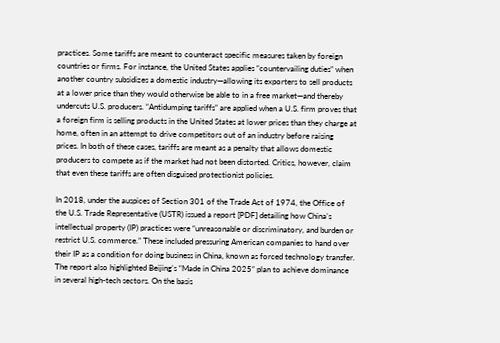practices. Some tariffs are meant to counteract specific measures taken by foreign countries or firms. For instance, the United States applies “countervailing duties” when another country subsidizes a domestic industry—allowing its exporters to sell products at a lower price than they would otherwise be able to in a free market—and thereby undercuts U.S. producers. “Antidumping tariffs” are applied when a U.S. firm proves that a foreign firm is selling products in the United States at lower prices than they charge at home, often in an attempt to drive competitors out of an industry before raising prices. In both of these cases, tariffs are meant as a penalty that allows domestic producers to compete as if the market had not been distorted. Critics, however, claim that even these tariffs are often disguised protectionist policies.

In 2018, under the auspices of Section 301 of the Trade Act of 1974, the Office of the U.S. Trade Representative (USTR) issued a report [PDF] detailing how China’s intellectual property (IP) practices were “unreasonable or discriminatory, and burden or restrict U.S. commerce.” These included pressuring American companies to hand over their IP as a condition for doing business in China, known as forced technology transfer. The report also highlighted Beijing’s “Made in China 2025” plan to achieve dominance in several high-tech sectors. On the basis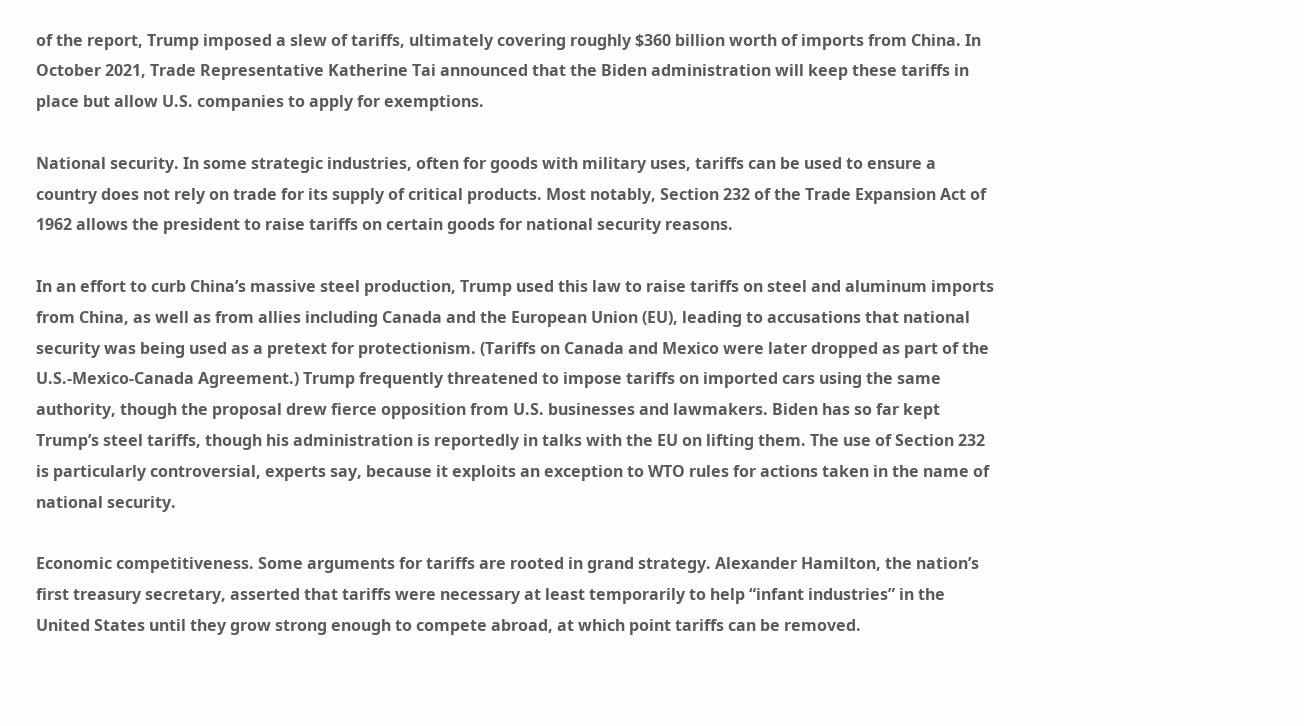of the report, Trump imposed a slew of tariffs, ultimately covering roughly $360 billion worth of imports from China. In October 2021, Trade Representative Katherine Tai announced that the Biden administration will keep these tariffs in place but allow U.S. companies to apply for exemptions.

National security. In some strategic industries, often for goods with military uses, tariffs can be used to ensure a country does not rely on trade for its supply of critical products. Most notably, Section 232 of the Trade Expansion Act of 1962 allows the president to raise tariffs on certain goods for national security reasons.

In an effort to curb China’s massive steel production, Trump used this law to raise tariffs on steel and aluminum imports from China, as well as from allies including Canada and the European Union (EU), leading to accusations that national security was being used as a pretext for protectionism. (Tariffs on Canada and Mexico were later dropped as part of the U.S.-Mexico-Canada Agreement.) Trump frequently threatened to impose tariffs on imported cars using the same authority, though the proposal drew fierce opposition from U.S. businesses and lawmakers. Biden has so far kept Trump’s steel tariffs, though his administration is reportedly in talks with the EU on lifting them. The use of Section 232 is particularly controversial, experts say, because it exploits an exception to WTO rules for actions taken in the name of national security.

Economic competitiveness. Some arguments for tariffs are rooted in grand strategy. Alexander Hamilton, the nation’s first treasury secretary, asserted that tariffs were necessary at least temporarily to help “infant industries” in the United States until they grow strong enough to compete abroad, at which point tariffs can be removed.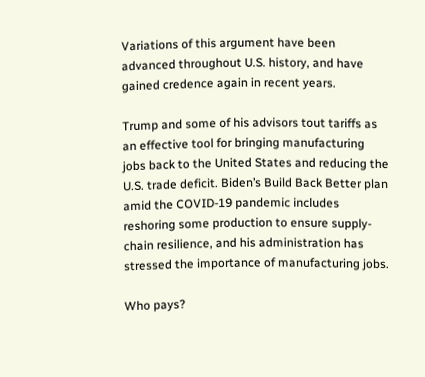Variations of this argument have been advanced throughout U.S. history, and have gained credence again in recent years.

Trump and some of his advisors tout tariffs as an effective tool for bringing manufacturing jobs back to the United States and reducing the U.S. trade deficit. Biden’s Build Back Better plan amid the COVID-19 pandemic includes reshoring some production to ensure supply-chain resilience, and his administration has stressed the importance of manufacturing jobs.

Who pays?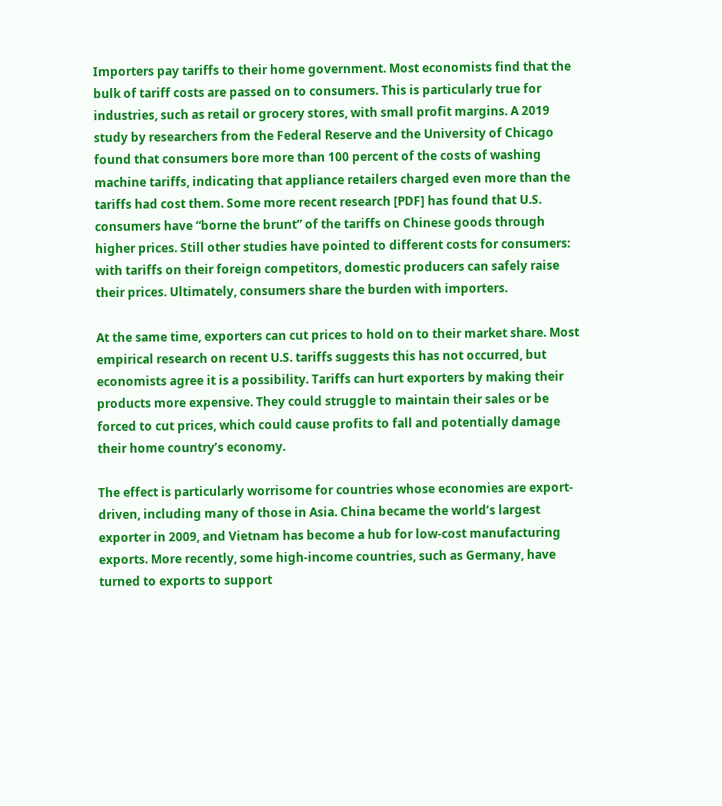Importers pay tariffs to their home government. Most economists find that the bulk of tariff costs are passed on to consumers. This is particularly true for industries, such as retail or grocery stores, with small profit margins. A 2019 study by researchers from the Federal Reserve and the University of Chicago found that consumers bore more than 100 percent of the costs of washing machine tariffs, indicating that appliance retailers charged even more than the tariffs had cost them. Some more recent research [PDF] has found that U.S. consumers have “borne the brunt” of the tariffs on Chinese goods through higher prices. Still other studies have pointed to different costs for consumers: with tariffs on their foreign competitors, domestic producers can safely raise their prices. Ultimately, consumers share the burden with importers.

At the same time, exporters can cut prices to hold on to their market share. Most empirical research on recent U.S. tariffs suggests this has not occurred, but economists agree it is a possibility. Tariffs can hurt exporters by making their products more expensive. They could struggle to maintain their sales or be forced to cut prices, which could cause profits to fall and potentially damage their home country’s economy.

The effect is particularly worrisome for countries whose economies are export-driven, including many of those in Asia. China became the world’s largest exporter in 2009, and Vietnam has become a hub for low-cost manufacturing exports. More recently, some high-income countries, such as Germany, have turned to exports to support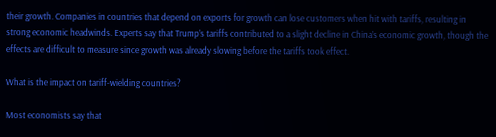their growth. Companies in countries that depend on exports for growth can lose customers when hit with tariffs, resulting in strong economic headwinds. Experts say that Trump’s tariffs contributed to a slight decline in China’s economic growth, though the effects are difficult to measure since growth was already slowing before the tariffs took effect.

What is the impact on tariff-wielding countries?

Most economists say that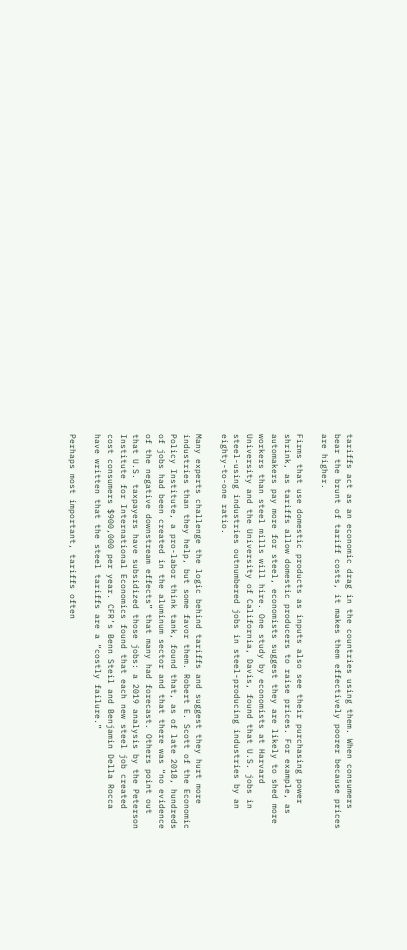tariffs act as an economic drag in the countries using them. When consumers bear the brunt of tariff costs, it makes them effectively poorer because prices are higher.

Firms that use domestic products as inputs also see their purchasing power shrink, as tariffs allow domestic producers to raise prices. For example, as automakers pay more for steel, economists suggest they are likely to shed more workers than steel mills will hire. One study by economists at Harvard University and the University of California, Davis, found that U.S. jobs in steel-using industries outnumbered jobs in steel-producing industries by an eighty-to-one ratio.

Many experts challenge the logic behind tariffs and suggest they hurt more industries than they help, but some favor them. Robert E. Scott of the Economic Policy Institute, a pro-labor think tank, found that, as of late 2018, hundreds of jobs had been created in the aluminum sector and that there was “no evidence of the negative downstream effects” that many had forecast. Others point out that U.S. taxpayers have subsidized those jobs: a 2019 analysis by the Peterson Institute for International Economics found that each new steel job created cost consumers $900,000 per year. CFR’s Benn Steil and Benjamin Della Rocca have written that the steel tariffs are a “costly failure.”

Perhaps most important, tariffs often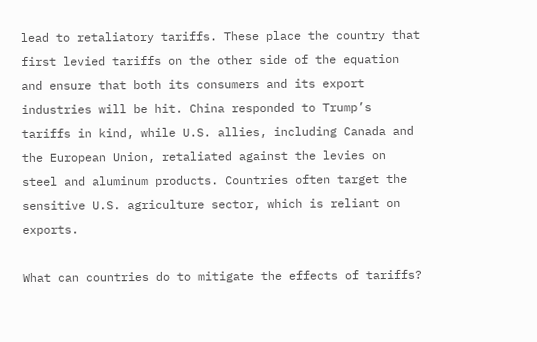lead to retaliatory tariffs. These place the country that first levied tariffs on the other side of the equation and ensure that both its consumers and its export industries will be hit. China responded to Trump’s tariffs in kind, while U.S. allies, including Canada and the European Union, retaliated against the levies on steel and aluminum products. Countries often target the sensitive U.S. agriculture sector, which is reliant on exports.

What can countries do to mitigate the effects of tariffs?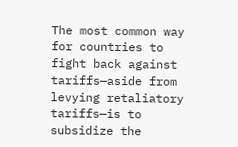The most common way for countries to fight back against tariffs—aside from levying retaliatory tariffs—is to subsidize the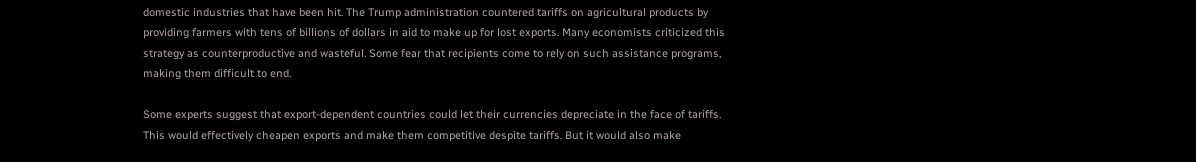domestic industries that have been hit. The Trump administration countered tariffs on agricultural products by providing farmers with tens of billions of dollars in aid to make up for lost exports. Many economists criticized this strategy as counterproductive and wasteful. Some fear that recipients come to rely on such assistance programs, making them difficult to end.

Some experts suggest that export-dependent countries could let their currencies depreciate in the face of tariffs. This would effectively cheapen exports and make them competitive despite tariffs. But it would also make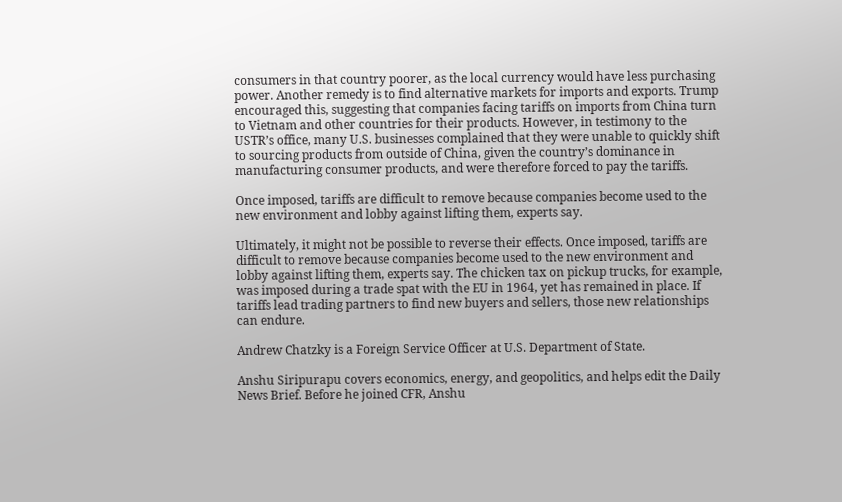consumers in that country poorer, as the local currency would have less purchasing power. Another remedy is to find alternative markets for imports and exports. Trump encouraged this, suggesting that companies facing tariffs on imports from China turn to Vietnam and other countries for their products. However, in testimony to the USTR’s office, many U.S. businesses complained that they were unable to quickly shift to sourcing products from outside of China, given the country’s dominance in manufacturing consumer products, and were therefore forced to pay the tariffs.

Once imposed, tariffs are difficult to remove because companies become used to the new environment and lobby against lifting them, experts say.

Ultimately, it might not be possible to reverse their effects. Once imposed, tariffs are difficult to remove because companies become used to the new environment and lobby against lifting them, experts say. The chicken tax on pickup trucks, for example, was imposed during a trade spat with the EU in 1964, yet has remained in place. If tariffs lead trading partners to find new buyers and sellers, those new relationships can endure.

Andrew Chatzky is a Foreign Service Officer at U.S. Department of State.

Anshu Siripurapu covers economics, energy, and geopolitics, and helps edit the Daily News Brief. Before he joined CFR, Anshu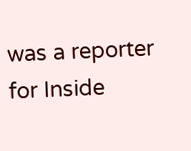was a reporter for Inside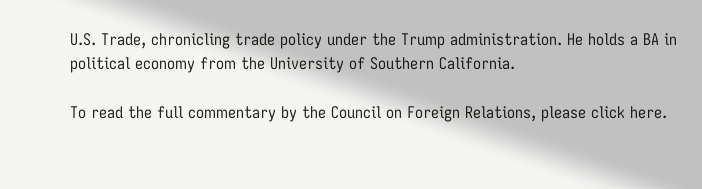U.S. Trade, chronicling trade policy under the Trump administration. He holds a BA in political economy from the University of Southern California.

To read the full commentary by the Council on Foreign Relations, please click here.